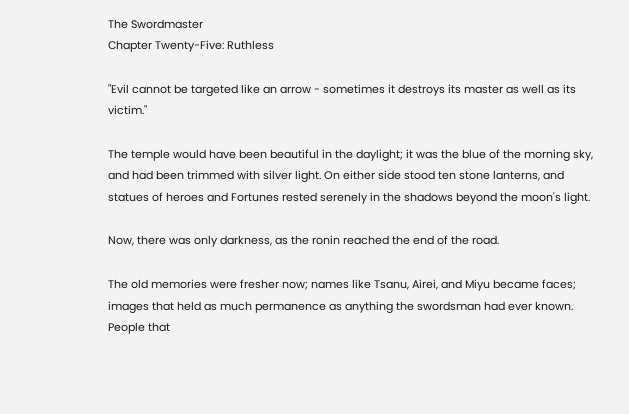The Swordmaster
Chapter Twenty-Five: Ruthless

"Evil cannot be targeted like an arrow - sometimes it destroys its master as well as its victim."

The temple would have been beautiful in the daylight; it was the blue of the morning sky, and had been trimmed with silver light. On either side stood ten stone lanterns, and statues of heroes and Fortunes rested serenely in the shadows beyond the moon's light.

Now, there was only darkness, as the ronin reached the end of the road.

The old memories were fresher now; names like Tsanu, Airei, and Miyu became faces; images that held as much permanence as anything the swordsman had ever known. People that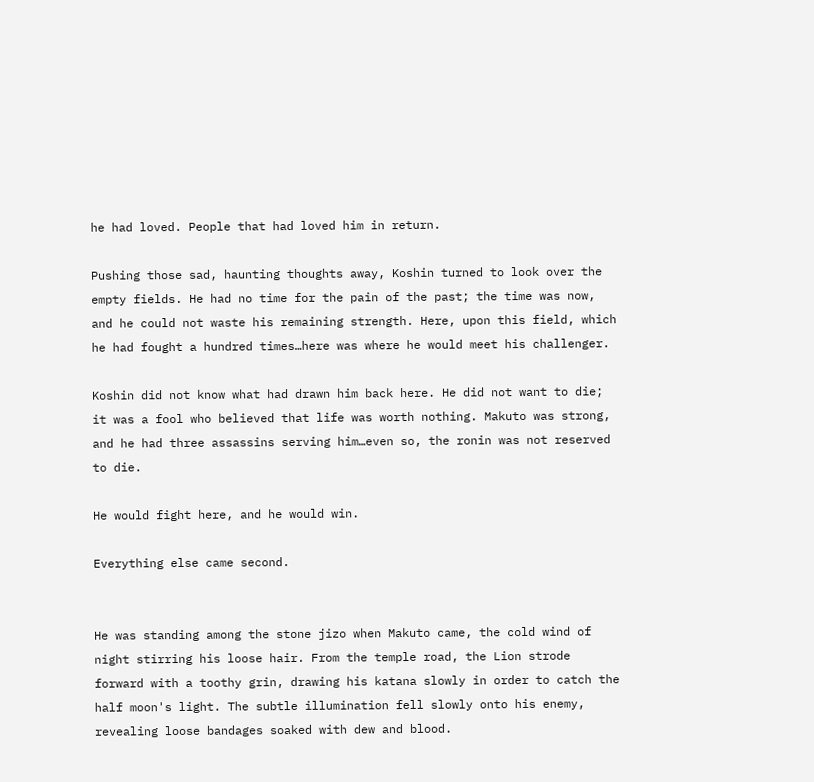he had loved. People that had loved him in return.

Pushing those sad, haunting thoughts away, Koshin turned to look over the empty fields. He had no time for the pain of the past; the time was now, and he could not waste his remaining strength. Here, upon this field, which he had fought a hundred times…here was where he would meet his challenger.

Koshin did not know what had drawn him back here. He did not want to die; it was a fool who believed that life was worth nothing. Makuto was strong, and he had three assassins serving him…even so, the ronin was not reserved to die.

He would fight here, and he would win.

Everything else came second.


He was standing among the stone jizo when Makuto came, the cold wind of night stirring his loose hair. From the temple road, the Lion strode forward with a toothy grin, drawing his katana slowly in order to catch the half moon's light. The subtle illumination fell slowly onto his enemy, revealing loose bandages soaked with dew and blood.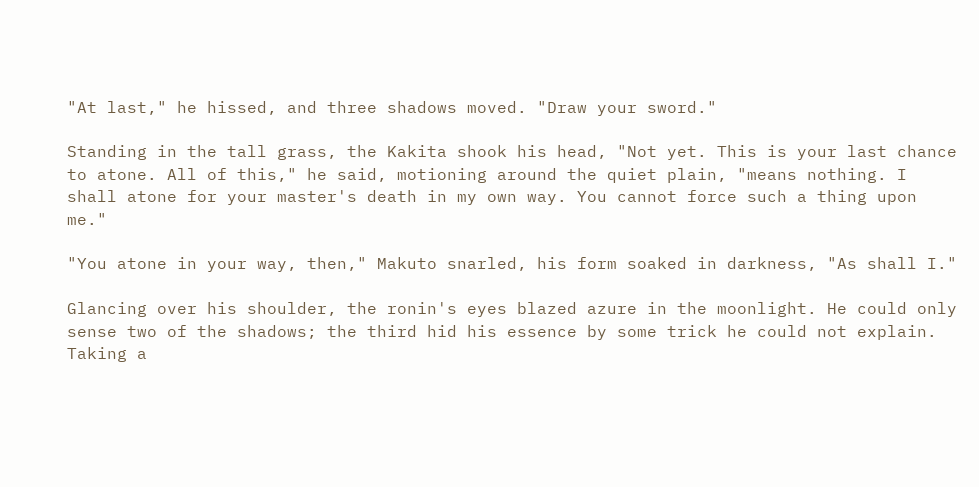"At last," he hissed, and three shadows moved. "Draw your sword."

Standing in the tall grass, the Kakita shook his head, "Not yet. This is your last chance to atone. All of this," he said, motioning around the quiet plain, "means nothing. I shall atone for your master's death in my own way. You cannot force such a thing upon me."

"You atone in your way, then," Makuto snarled, his form soaked in darkness, "As shall I."

Glancing over his shoulder, the ronin's eyes blazed azure in the moonlight. He could only sense two of the shadows; the third hid his essence by some trick he could not explain. Taking a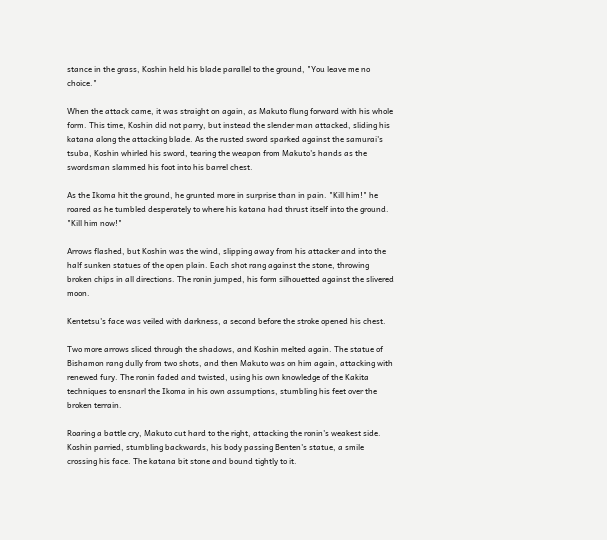stance in the grass, Koshin held his blade parallel to the ground, "You leave me no choice."

When the attack came, it was straight on again, as Makuto flung forward with his whole form. This time, Koshin did not parry, but instead the slender man attacked, sliding his katana along the attacking blade. As the rusted sword sparked against the samurai's tsuba, Koshin whirled his sword, tearing the weapon from Makuto's hands as the swordsman slammed his foot into his barrel chest.

As the Ikoma hit the ground, he grunted more in surprise than in pain. "Kill him!" he roared as he tumbled desperately to where his katana had thrust itself into the ground. "Kill him now!"

Arrows flashed, but Koshin was the wind, slipping away from his attacker and into the half sunken statues of the open plain. Each shot rang against the stone, throwing broken chips in all directions. The ronin jumped, his form silhouetted against the slivered moon.

Kentetsu's face was veiled with darkness, a second before the stroke opened his chest.

Two more arrows sliced through the shadows, and Koshin melted again. The statue of Bishamon rang dully from two shots, and then Makuto was on him again, attacking with renewed fury. The ronin faded and twisted, using his own knowledge of the Kakita techniques to ensnarl the Ikoma in his own assumptions, stumbling his feet over the broken terrain.

Roaring a battle cry, Makuto cut hard to the right, attacking the ronin's weakest side. Koshin parried, stumbling backwards, his body passing Benten's statue, a smile crossing his face. The katana bit stone and bound tightly to it.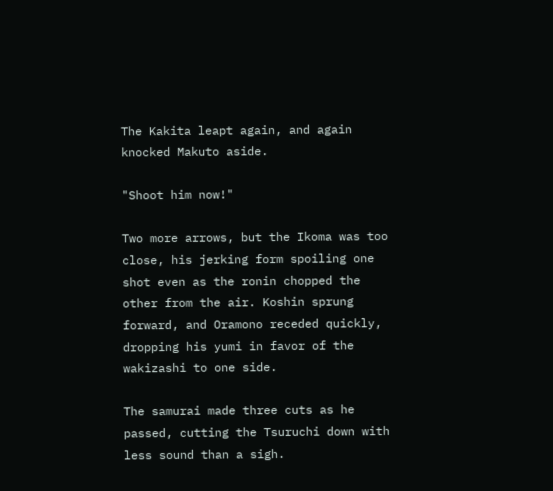The Kakita leapt again, and again knocked Makuto aside.

"Shoot him now!"

Two more arrows, but the Ikoma was too close, his jerking form spoiling one shot even as the ronin chopped the other from the air. Koshin sprung forward, and Oramono receded quickly, dropping his yumi in favor of the wakizashi to one side.

The samurai made three cuts as he passed, cutting the Tsuruchi down with less sound than a sigh.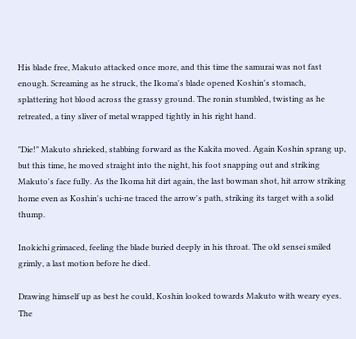His blade free, Makuto attacked once more, and this time the samurai was not fast enough. Screaming as he struck, the Ikoma's blade opened Koshin's stomach, splattering hot blood across the grassy ground. The ronin stumbled, twisting as he retreated, a tiny sliver of metal wrapped tightly in his right hand.

"Die!" Makuto shrieked, stabbing forward as the Kakita moved. Again Koshin sprang up, but this time, he moved straight into the night, his foot snapping out and striking Makuto's face fully. As the Ikoma hit dirt again, the last bowman shot, hit arrow striking home even as Koshin's uchi-ne traced the arrow's path, striking its target with a solid thump.

Inokichi grimaced, feeling the blade buried deeply in his throat. The old sensei smiled grimly, a last motion before he died.

Drawing himself up as best he could, Koshin looked towards Makuto with weary eyes. The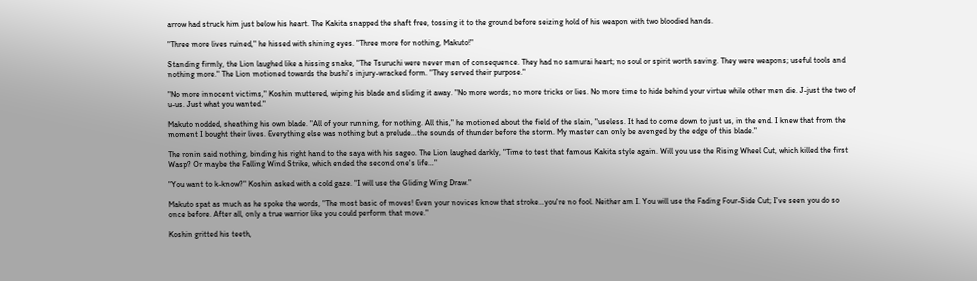arrow had struck him just below his heart. The Kakita snapped the shaft free, tossing it to the ground before seizing hold of his weapon with two bloodied hands.

"Three more lives ruined," he hissed with shining eyes. "Three more for nothing, Makuto!"

Standing firmly, the Lion laughed like a hissing snake, "The Tsuruchi were never men of consequence. They had no samurai heart; no soul or spirit worth saving. They were weapons; useful tools and nothing more." The Lion motioned towards the bushi's injury-wracked form. "They served their purpose."

"No more innocent victims," Koshin muttered, wiping his blade and sliding it away. "No more words; no more tricks or lies. No more time to hide behind your virtue while other men die. J-just the two of u-us. Just what you wanted."

Makuto nodded, sheathing his own blade. "All of your running, for nothing. All this," he motioned about the field of the slain, "useless. It had to come down to just us, in the end. I knew that from the moment I bought their lives. Everything else was nothing but a prelude…the sounds of thunder before the storm. My master can only be avenged by the edge of this blade."

The ronin said nothing, binding his right hand to the saya with his sageo. The Lion laughed darkly, "Time to test that famous Kakita style again. Will you use the Rising Wheel Cut, which killed the first Wasp? Or maybe the Falling Wind Strike, which ended the second one's life…"

"You want to k-know?" Koshin asked with a cold gaze. "I will use the Gliding Wing Draw."

Makuto spat as much as he spoke the words, "The most basic of moves! Even your novices know that stroke…you're no fool. Neither am I. You will use the Fading Four-Side Cut; I've seen you do so once before. After all, only a true warrior like you could perform that move."

Koshin gritted his teeth,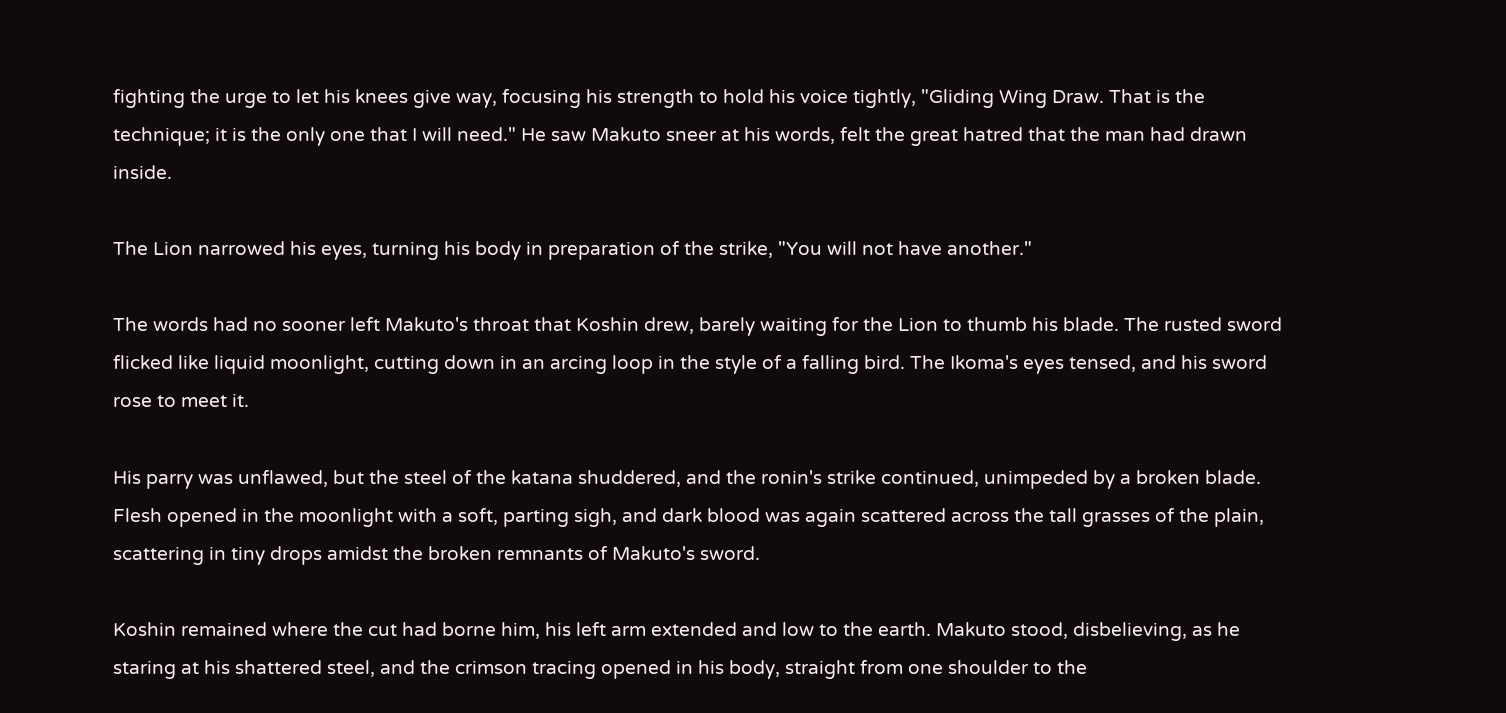fighting the urge to let his knees give way, focusing his strength to hold his voice tightly, "Gliding Wing Draw. That is the technique; it is the only one that I will need." He saw Makuto sneer at his words, felt the great hatred that the man had drawn inside.

The Lion narrowed his eyes, turning his body in preparation of the strike, "You will not have another."

The words had no sooner left Makuto's throat that Koshin drew, barely waiting for the Lion to thumb his blade. The rusted sword flicked like liquid moonlight, cutting down in an arcing loop in the style of a falling bird. The Ikoma's eyes tensed, and his sword rose to meet it.

His parry was unflawed, but the steel of the katana shuddered, and the ronin's strike continued, unimpeded by a broken blade. Flesh opened in the moonlight with a soft, parting sigh, and dark blood was again scattered across the tall grasses of the plain, scattering in tiny drops amidst the broken remnants of Makuto's sword.

Koshin remained where the cut had borne him, his left arm extended and low to the earth. Makuto stood, disbelieving, as he staring at his shattered steel, and the crimson tracing opened in his body, straight from one shoulder to the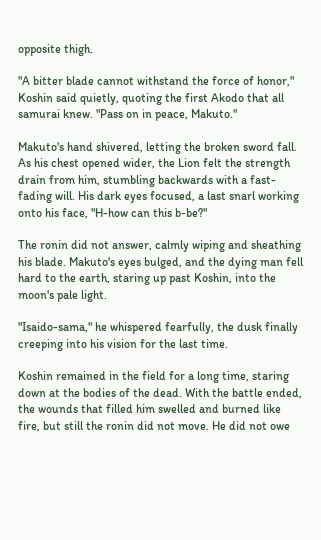opposite thigh.

"A bitter blade cannot withstand the force of honor," Koshin said quietly, quoting the first Akodo that all samurai knew. "Pass on in peace, Makuto."

Makuto's hand shivered, letting the broken sword fall. As his chest opened wider, the Lion felt the strength drain from him, stumbling backwards with a fast-fading will. His dark eyes focused, a last snarl working onto his face, "H-how can this b-be?"

The ronin did not answer, calmly wiping and sheathing his blade. Makuto's eyes bulged, and the dying man fell hard to the earth, staring up past Koshin, into the moon's pale light.

"Isaido-sama," he whispered fearfully, the dusk finally creeping into his vision for the last time.

Koshin remained in the field for a long time, staring down at the bodies of the dead. With the battle ended, the wounds that filled him swelled and burned like fire, but still the ronin did not move. He did not owe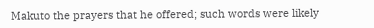Makuto the prayers that he offered; such words were likely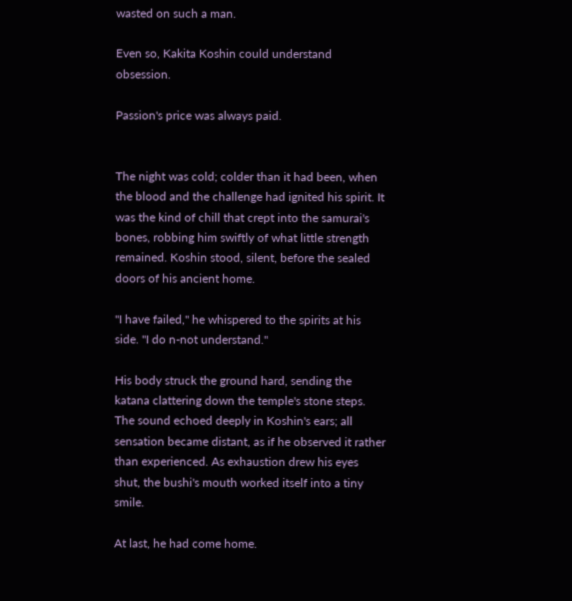wasted on such a man.

Even so, Kakita Koshin could understand obsession.

Passion's price was always paid.


The night was cold; colder than it had been, when the blood and the challenge had ignited his spirit. It was the kind of chill that crept into the samurai's bones, robbing him swiftly of what little strength remained. Koshin stood, silent, before the sealed doors of his ancient home.

"I have failed," he whispered to the spirits at his side. "I do n-not understand."

His body struck the ground hard, sending the katana clattering down the temple's stone steps. The sound echoed deeply in Koshin's ears; all sensation became distant, as if he observed it rather than experienced. As exhaustion drew his eyes shut, the bushi's mouth worked itself into a tiny smile.

At last, he had come home.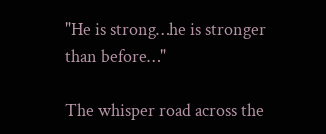"He is strong…he is stronger than before…"

The whisper road across the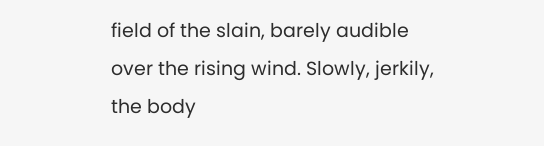field of the slain, barely audible over the rising wind. Slowly, jerkily, the body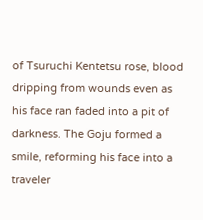of Tsuruchi Kentetsu rose, blood dripping from wounds even as his face ran faded into a pit of darkness. The Goju formed a smile, reforming his face into a traveler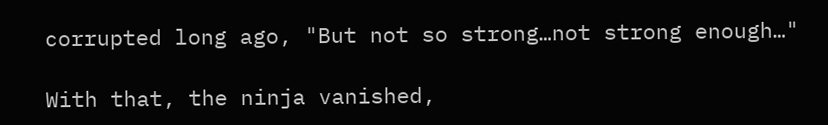corrupted long ago, "But not so strong…not strong enough…"

With that, the ninja vanished,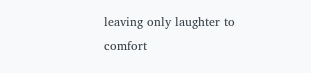leaving only laughter to comfort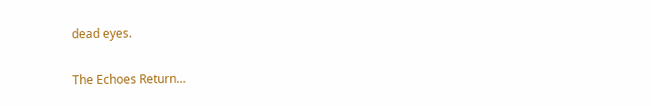dead eyes.

The Echoes Return…